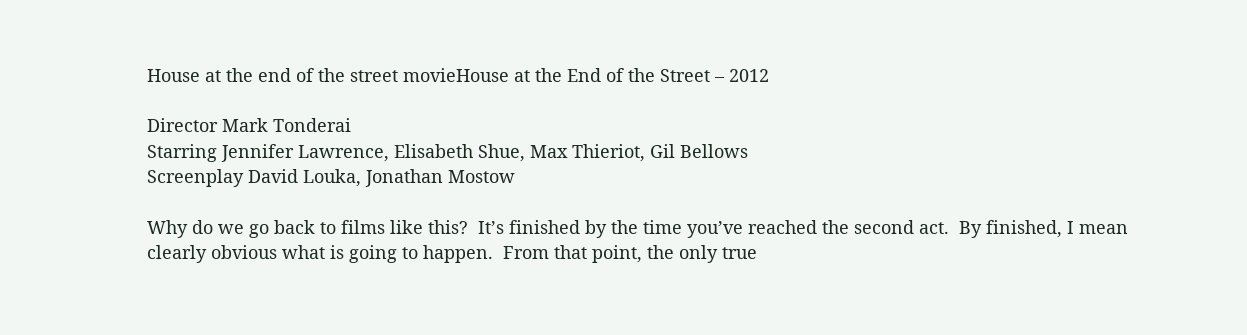House at the end of the street movieHouse at the End of the Street – 2012

Director Mark Tonderai
Starring Jennifer Lawrence, Elisabeth Shue, Max Thieriot, Gil Bellows
Screenplay David Louka, Jonathan Mostow

Why do we go back to films like this?  It’s finished by the time you’ve reached the second act.  By finished, I mean clearly obvious what is going to happen.  From that point, the only true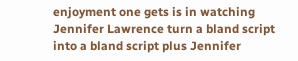enjoyment one gets is in watching Jennifer Lawrence turn a bland script into a bland script plus Jennifer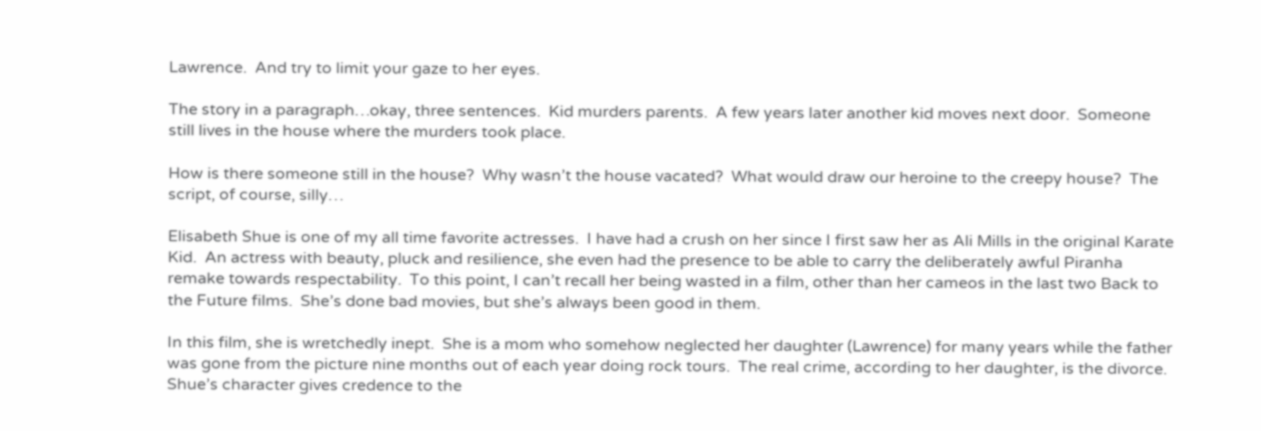Lawrence.  And try to limit your gaze to her eyes.

The story in a paragraph…okay, three sentences.  Kid murders parents.  A few years later another kid moves next door.  Someone still lives in the house where the murders took place.

How is there someone still in the house?  Why wasn’t the house vacated?  What would draw our heroine to the creepy house?  The script, of course, silly…

Elisabeth Shue is one of my all time favorite actresses.  I have had a crush on her since I first saw her as Ali Mills in the original Karate Kid.  An actress with beauty, pluck and resilience, she even had the presence to be able to carry the deliberately awful Piranha remake towards respectability.  To this point, I can’t recall her being wasted in a film, other than her cameos in the last two Back to the Future films.  She’s done bad movies, but she’s always been good in them.

In this film, she is wretchedly inept.  She is a mom who somehow neglected her daughter (Lawrence) for many years while the father was gone from the picture nine months out of each year doing rock tours.  The real crime, according to her daughter, is the divorce.  Shue’s character gives credence to the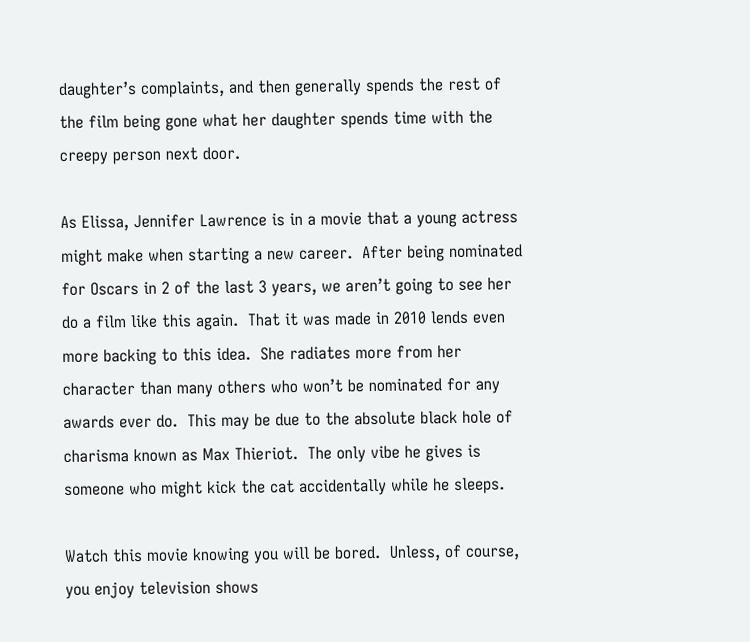daughter’s complaints, and then generally spends the rest of the film being gone what her daughter spends time with the creepy person next door.

As Elissa, Jennifer Lawrence is in a movie that a young actress might make when starting a new career.  After being nominated for Oscars in 2 of the last 3 years, we aren’t going to see her do a film like this again.  That it was made in 2010 lends even more backing to this idea.  She radiates more from her character than many others who won’t be nominated for any awards ever do.  This may be due to the absolute black hole of charisma known as Max Thieriot.  The only vibe he gives is someone who might kick the cat accidentally while he sleeps.

Watch this movie knowing you will be bored.  Unless, of course, you enjoy television shows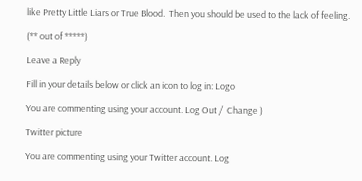like Pretty Little Liars or True Blood.  Then you should be used to the lack of feeling.

(** out of *****)

Leave a Reply

Fill in your details below or click an icon to log in: Logo

You are commenting using your account. Log Out /  Change )

Twitter picture

You are commenting using your Twitter account. Log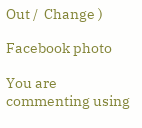Out /  Change )

Facebook photo

You are commenting using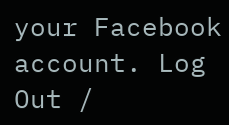your Facebook account. Log Out /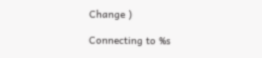Change )

Connecting to %s